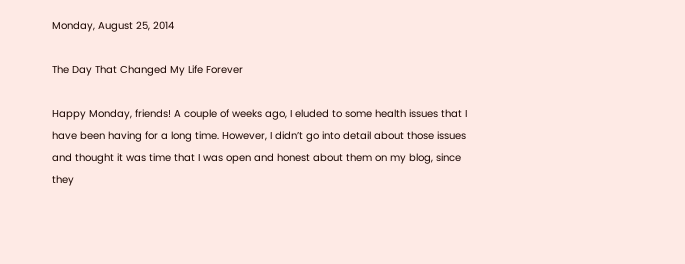Monday, August 25, 2014

The Day That Changed My Life Forever

Happy Monday, friends! A couple of weeks ago, I eluded to some health issues that I have been having for a long time. However, I didn’t go into detail about those issues and thought it was time that I was open and honest about them on my blog, since they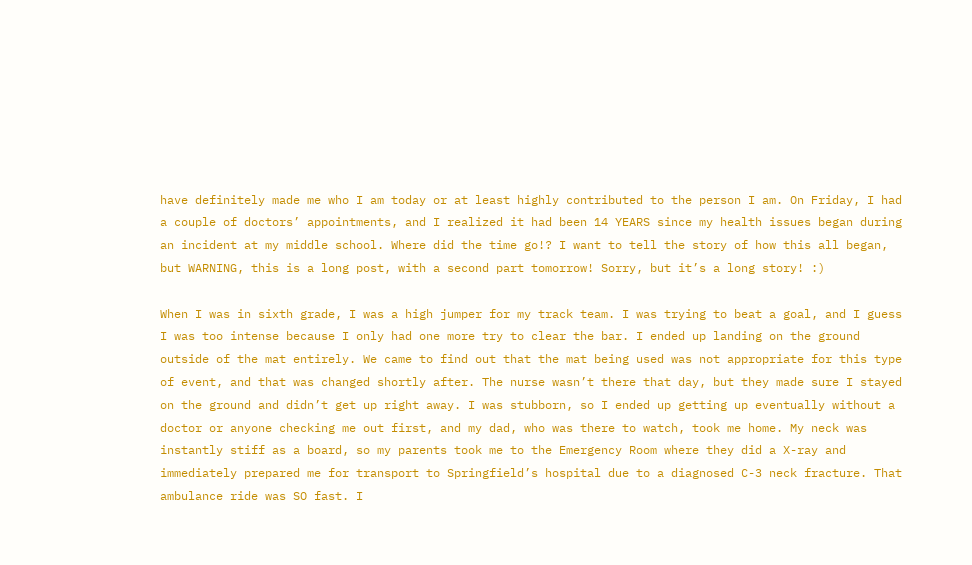have definitely made me who I am today or at least highly contributed to the person I am. On Friday, I had a couple of doctors’ appointments, and I realized it had been 14 YEARS since my health issues began during an incident at my middle school. Where did the time go!? I want to tell the story of how this all began, but WARNING, this is a long post, with a second part tomorrow! Sorry, but it’s a long story! :)

When I was in sixth grade, I was a high jumper for my track team. I was trying to beat a goal, and I guess I was too intense because I only had one more try to clear the bar. I ended up landing on the ground outside of the mat entirely. We came to find out that the mat being used was not appropriate for this type of event, and that was changed shortly after. The nurse wasn’t there that day, but they made sure I stayed on the ground and didn’t get up right away. I was stubborn, so I ended up getting up eventually without a doctor or anyone checking me out first, and my dad, who was there to watch, took me home. My neck was instantly stiff as a board, so my parents took me to the Emergency Room where they did a X-ray and immediately prepared me for transport to Springfield’s hospital due to a diagnosed C-3 neck fracture. That ambulance ride was SO fast. I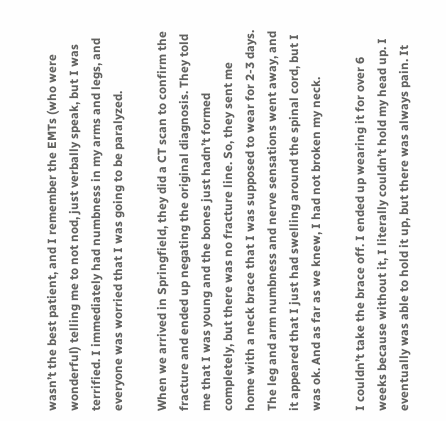wasn’t the best patient, and I remember the EMTs (who were wonderful) telling me to not nod, just verbally speak, but I was terrified. I immediately had numbness in my arms and legs, and everyone was worried that I was going to be paralyzed.

When we arrived in Springfield, they did a CT scan to confirm the fracture and ended up negating the original diagnosis. They told me that I was young and the bones just hadn’t formed completely, but there was no fracture line. So, they sent me home with a neck brace that I was supposed to wear for 2-3 days. The leg and arm numbness and nerve sensations went away, and it appeared that I just had swelling around the spinal cord, but I was ok. And as far as we knew, I had not broken my neck.

I couldn’t take the brace off. I ended up wearing it for over 6 weeks because without it, I literally couldn’t hold my head up. I eventually was able to hold it up, but there was always pain. It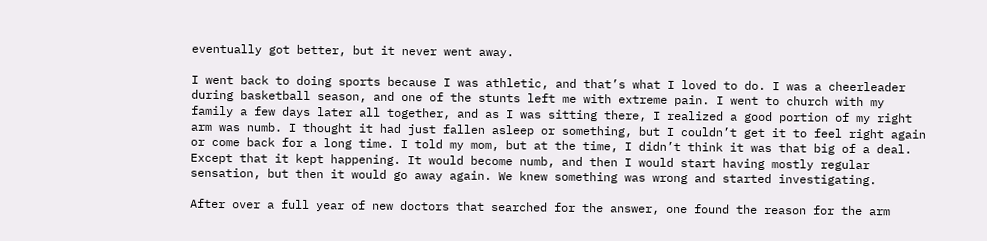eventually got better, but it never went away.

I went back to doing sports because I was athletic, and that’s what I loved to do. I was a cheerleader during basketball season, and one of the stunts left me with extreme pain. I went to church with my family a few days later all together, and as I was sitting there, I realized a good portion of my right arm was numb. I thought it had just fallen asleep or something, but I couldn’t get it to feel right again or come back for a long time. I told my mom, but at the time, I didn’t think it was that big of a deal. Except that it kept happening. It would become numb, and then I would start having mostly regular sensation, but then it would go away again. We knew something was wrong and started investigating.

After over a full year of new doctors that searched for the answer, one found the reason for the arm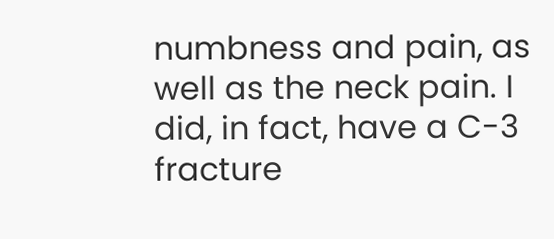numbness and pain, as well as the neck pain. I did, in fact, have a C-3 fracture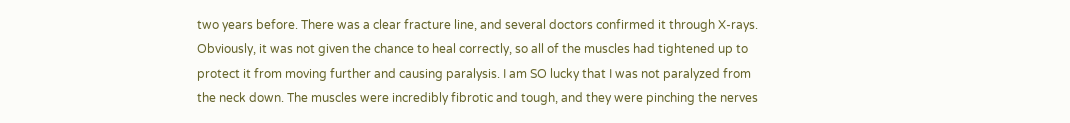two years before. There was a clear fracture line, and several doctors confirmed it through X-rays. Obviously, it was not given the chance to heal correctly, so all of the muscles had tightened up to protect it from moving further and causing paralysis. I am SO lucky that I was not paralyzed from the neck down. The muscles were incredibly fibrotic and tough, and they were pinching the nerves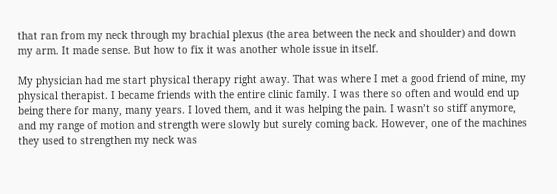that ran from my neck through my brachial plexus (the area between the neck and shoulder) and down my arm. It made sense. But how to fix it was another whole issue in itself.

My physician had me start physical therapy right away. That was where I met a good friend of mine, my physical therapist. I became friends with the entire clinic family. I was there so often and would end up being there for many, many years. I loved them, and it was helping the pain. I wasn’t so stiff anymore, and my range of motion and strength were slowly but surely coming back. However, one of the machines they used to strengthen my neck was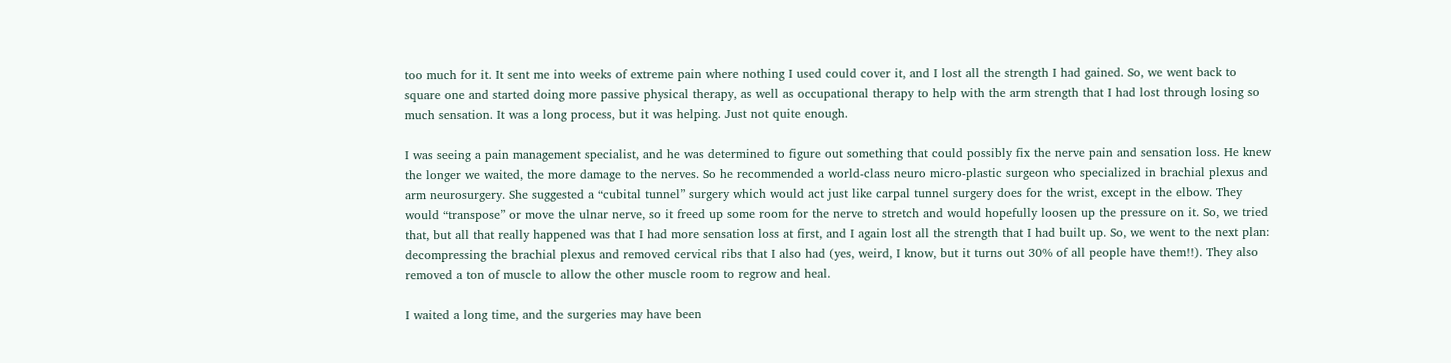too much for it. It sent me into weeks of extreme pain where nothing I used could cover it, and I lost all the strength I had gained. So, we went back to square one and started doing more passive physical therapy, as well as occupational therapy to help with the arm strength that I had lost through losing so much sensation. It was a long process, but it was helping. Just not quite enough.

I was seeing a pain management specialist, and he was determined to figure out something that could possibly fix the nerve pain and sensation loss. He knew the longer we waited, the more damage to the nerves. So he recommended a world-class neuro micro-plastic surgeon who specialized in brachial plexus and arm neurosurgery. She suggested a “cubital tunnel” surgery which would act just like carpal tunnel surgery does for the wrist, except in the elbow. They would “transpose” or move the ulnar nerve, so it freed up some room for the nerve to stretch and would hopefully loosen up the pressure on it. So, we tried that, but all that really happened was that I had more sensation loss at first, and I again lost all the strength that I had built up. So, we went to the next plan: decompressing the brachial plexus and removed cervical ribs that I also had (yes, weird, I know, but it turns out 30% of all people have them!!). They also removed a ton of muscle to allow the other muscle room to regrow and heal.

I waited a long time, and the surgeries may have been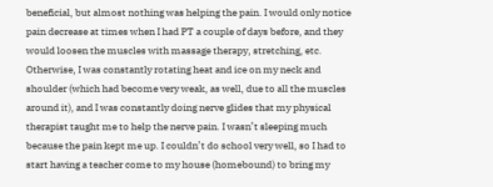beneficial, but almost nothing was helping the pain. I would only notice pain decrease at times when I had PT a couple of days before, and they would loosen the muscles with massage therapy, stretching, etc. Otherwise, I was constantly rotating heat and ice on my neck and shoulder (which had become very weak, as well, due to all the muscles around it), and I was constantly doing nerve glides that my physical therapist taught me to help the nerve pain. I wasn’t sleeping much because the pain kept me up. I couldn’t do school very well, so I had to start having a teacher come to my house (homebound) to bring my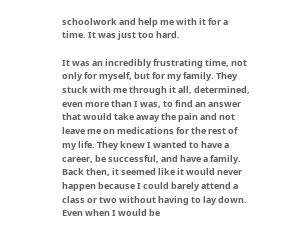schoolwork and help me with it for a time. It was just too hard.

It was an incredibly frustrating time, not only for myself, but for my family. They stuck with me through it all, determined, even more than I was, to find an answer that would take away the pain and not leave me on medications for the rest of my life. They knew I wanted to have a career, be successful, and have a family. Back then, it seemed like it would never happen because I could barely attend a class or two without having to lay down. Even when I would be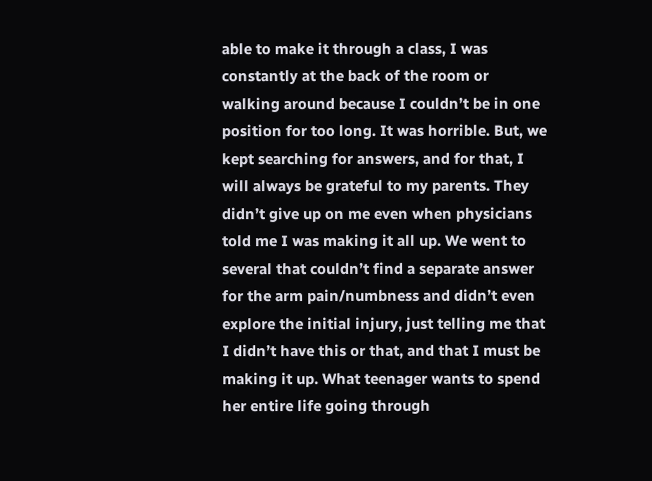able to make it through a class, I was constantly at the back of the room or walking around because I couldn’t be in one position for too long. It was horrible. But, we kept searching for answers, and for that, I will always be grateful to my parents. They didn’t give up on me even when physicians told me I was making it all up. We went to several that couldn’t find a separate answer for the arm pain/numbness and didn’t even explore the initial injury, just telling me that I didn’t have this or that, and that I must be making it up. What teenager wants to spend her entire life going through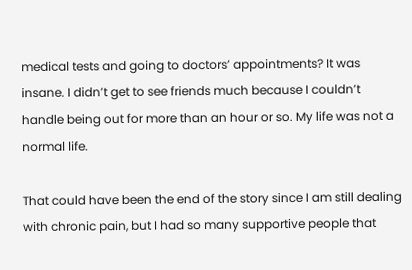medical tests and going to doctors’ appointments? It was insane. I didn’t get to see friends much because I couldn’t handle being out for more than an hour or so. My life was not a normal life.

That could have been the end of the story since I am still dealing with chronic pain, but I had so many supportive people that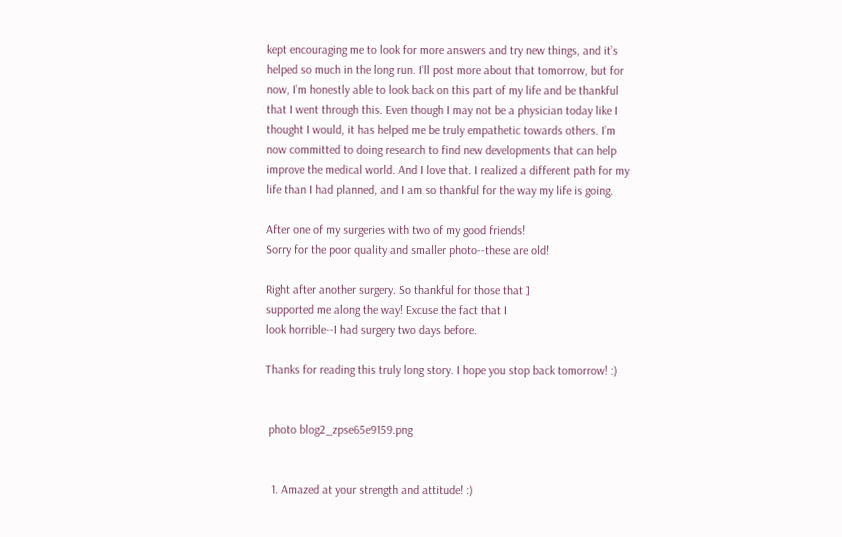kept encouraging me to look for more answers and try new things, and it’s helped so much in the long run. I’ll post more about that tomorrow, but for now, I’m honestly able to look back on this part of my life and be thankful that I went through this. Even though I may not be a physician today like I thought I would, it has helped me be truly empathetic towards others. I’m now committed to doing research to find new developments that can help improve the medical world. And I love that. I realized a different path for my life than I had planned, and I am so thankful for the way my life is going.

After one of my surgeries with two of my good friends!
Sorry for the poor quality and smaller photo--these are old!

Right after another surgery. So thankful for those that ]
supported me along the way! Excuse the fact that I
look horrible--I had surgery two days before.

Thanks for reading this truly long story. I hope you stop back tomorrow! :)


 photo blog2_zpse65e9159.png


  1. Amazed at your strength and attitude! :)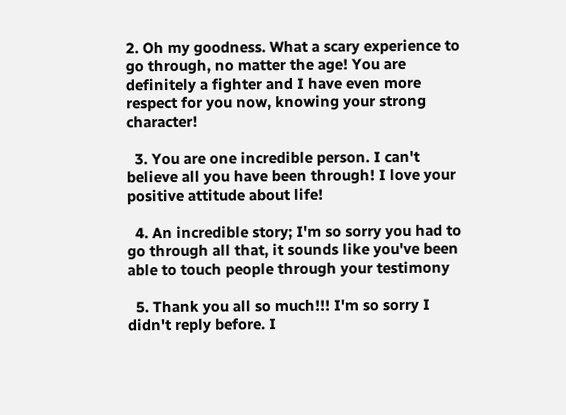2. Oh my goodness. What a scary experience to go through, no matter the age! You are definitely a fighter and I have even more respect for you now, knowing your strong character!

  3. You are one incredible person. I can't believe all you have been through! I love your positive attitude about life!

  4. An incredible story; I'm so sorry you had to go through all that, it sounds like you've been able to touch people through your testimony

  5. Thank you all so much!!! I'm so sorry I didn't reply before. I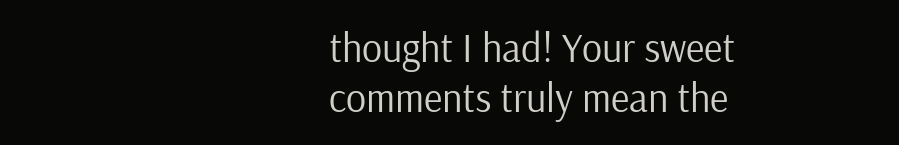thought I had! Your sweet comments truly mean the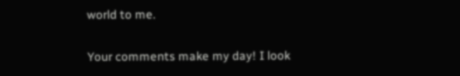world to me.


Your comments make my day! I look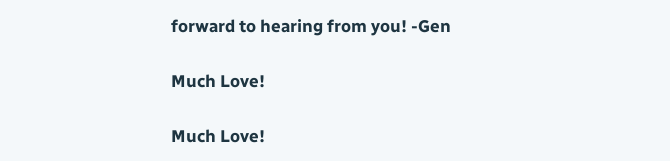forward to hearing from you! -Gen

Much Love!

Much Love!